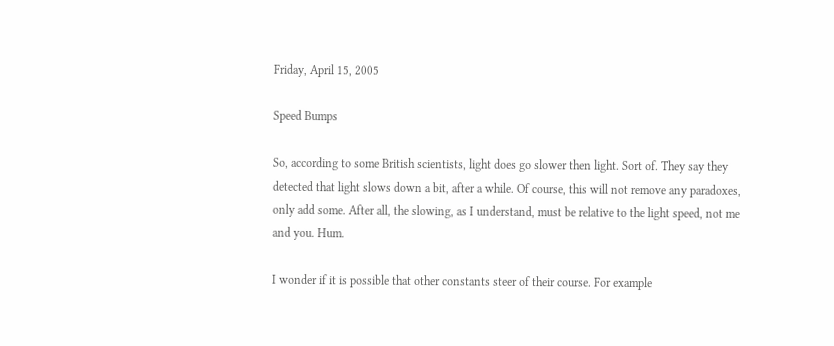Friday, April 15, 2005

Speed Bumps

So, according to some British scientists, light does go slower then light. Sort of. They say they detected that light slows down a bit, after a while. Of course, this will not remove any paradoxes, only add some. After all, the slowing, as I understand, must be relative to the light speed, not me and you. Hum.

I wonder if it is possible that other constants steer of their course. For example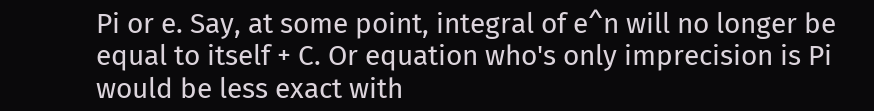Pi or e. Say, at some point, integral of e^n will no longer be equal to itself + C. Or equation who's only imprecision is Pi would be less exact with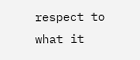respect to what it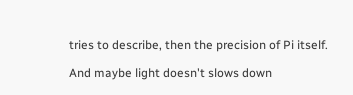tries to describe, then the precision of Pi itself.

And maybe light doesn't slows down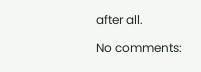after all.

No comments: